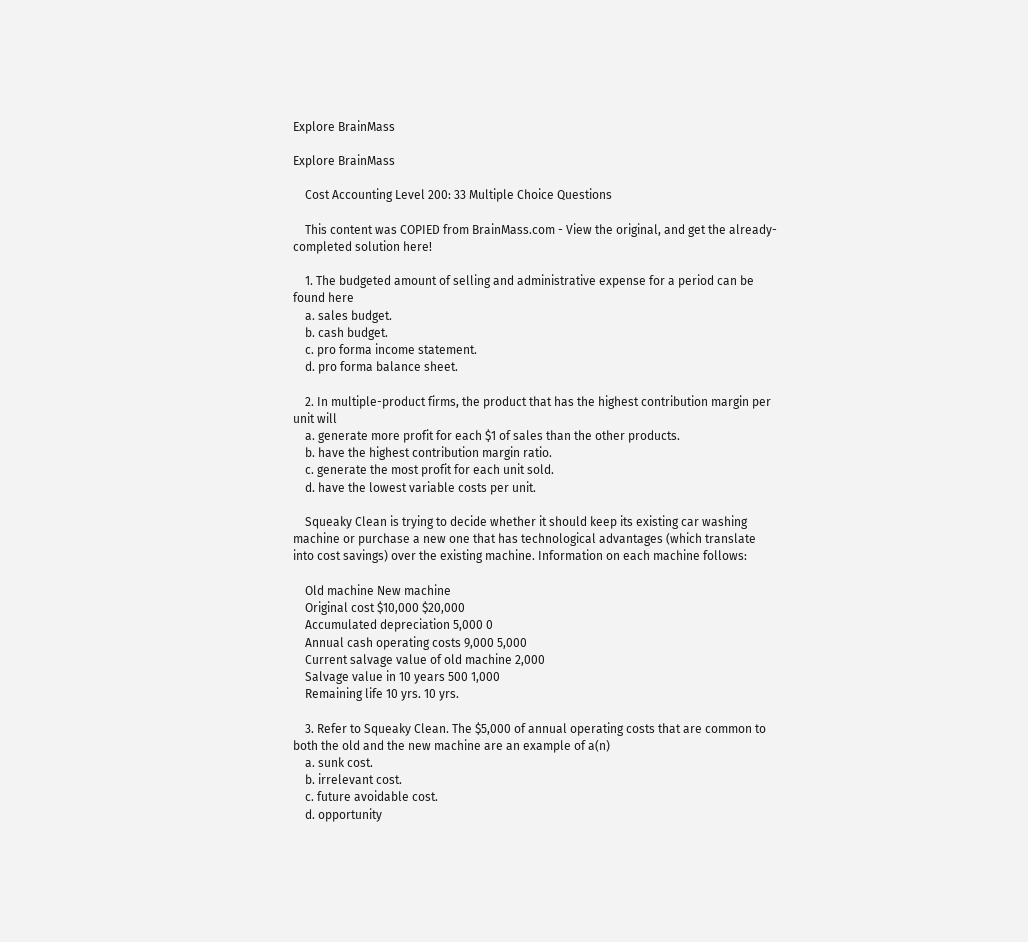Explore BrainMass

Explore BrainMass

    Cost Accounting Level 200: 33 Multiple Choice Questions

    This content was COPIED from BrainMass.com - View the original, and get the already-completed solution here!

    1. The budgeted amount of selling and administrative expense for a period can be found here
    a. sales budget.
    b. cash budget.
    c. pro forma income statement.
    d. pro forma balance sheet.

    2. In multiple-product firms, the product that has the highest contribution margin per unit will
    a. generate more profit for each $1 of sales than the other products.
    b. have the highest contribution margin ratio.
    c. generate the most profit for each unit sold.
    d. have the lowest variable costs per unit.

    Squeaky Clean is trying to decide whether it should keep its existing car washing machine or purchase a new one that has technological advantages (which translate into cost savings) over the existing machine. Information on each machine follows:

    Old machine New machine
    Original cost $10,000 $20,000
    Accumulated depreciation 5,000 0
    Annual cash operating costs 9,000 5,000
    Current salvage value of old machine 2,000
    Salvage value in 10 years 500 1,000
    Remaining life 10 yrs. 10 yrs.

    3. Refer to Squeaky Clean. The $5,000 of annual operating costs that are common to both the old and the new machine are an example of a(n)
    a. sunk cost.
    b. irrelevant cost.
    c. future avoidable cost.
    d. opportunity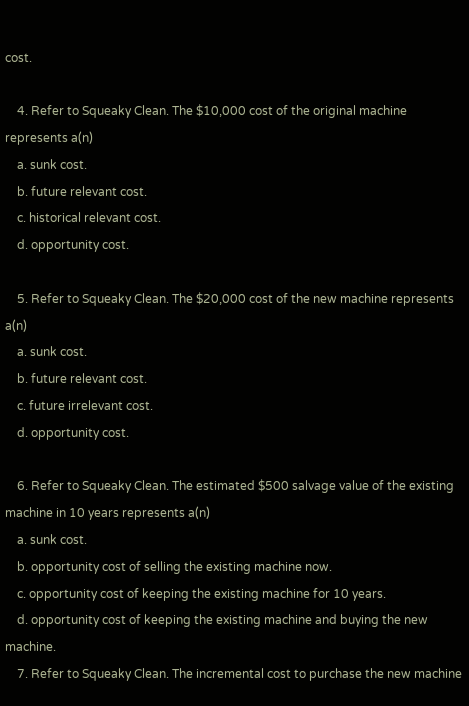cost.

    4. Refer to Squeaky Clean. The $10,000 cost of the original machine represents a(n)
    a. sunk cost.
    b. future relevant cost.
    c. historical relevant cost.
    d. opportunity cost.

    5. Refer to Squeaky Clean. The $20,000 cost of the new machine represents a(n)
    a. sunk cost.
    b. future relevant cost.
    c. future irrelevant cost.
    d. opportunity cost.

    6. Refer to Squeaky Clean. The estimated $500 salvage value of the existing machine in 10 years represents a(n)
    a. sunk cost.
    b. opportunity cost of selling the existing machine now.
    c. opportunity cost of keeping the existing machine for 10 years.
    d. opportunity cost of keeping the existing machine and buying the new machine.
    7. Refer to Squeaky Clean. The incremental cost to purchase the new machine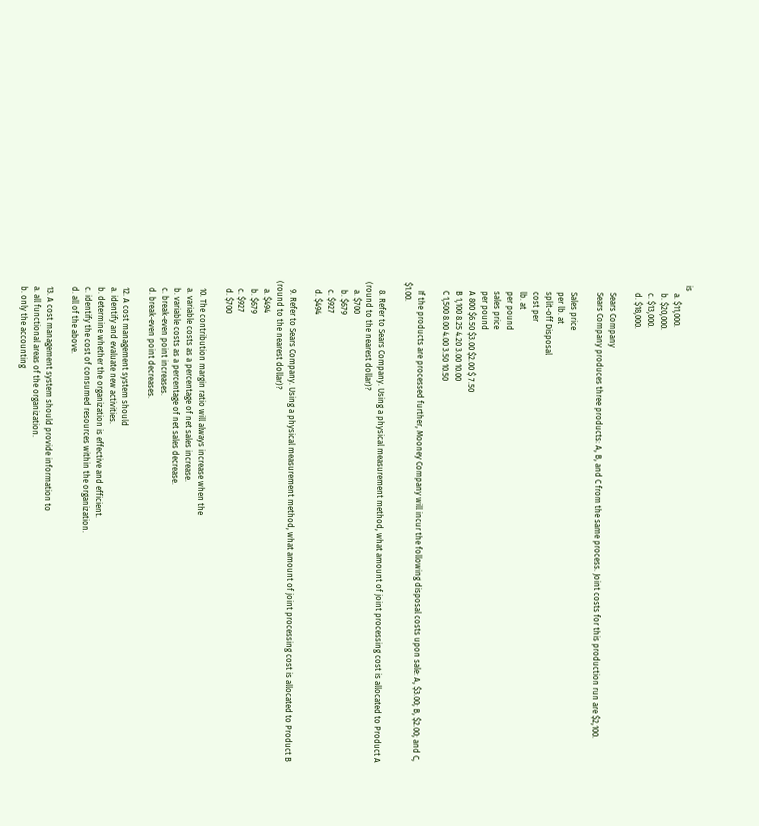is
    a. $11,000.
    b. $20,000.
    c. $13,000.
    d. $18,000.

    Sears Company
    Sears Company produces three products: A, B, and C from the same process. Joint costs for this production run are $2,100.

    Sales price
    per lb. at
    split-off Disposal
    cost per
    lb. at
    per pound
    sales price
    per pound
    A 800 $6.50 $3.00 $2.00 $ 7.50
    B 1,100 8.25 4.20 3.00 10.00
    C 1,500 8.00 4.00 3.50 10.50

    If the products are processed further, Mooney Company will incur the following disposal costs upon sale: A, $3.00; B, $2.00; and C, $1.00.

    8. Refer to Sears Company. Using a physical measurement method, what amount of joint processing cost is allocated to Product A (round to the nearest dollar)?
    a. $700
    b. $679
    c. $927
    d. $494

    9. Refer to Sears Company. Using a physical measurement method, what amount of joint processing cost is allocated to Product B (round to the nearest dollar)?
    a. $494
    b. $679
    c. $927
    d. $700

    10. The contribution margin ratio will always increase when the
    a. variable costs as a percentage of net sales increase.
    b. variable costs as a percentage of net sales decrease.
    c. break-even point increases.
    d. break-even point decreases.

    12. A cost management system should
    a. identify and evaluate new activities.
    b. determine whether the organization is effective and efficient.
    c. identify the cost of consumed resources within the organization.
    d. all of the above.

    13. A cost management system should provide information to
    a. all functional areas of the organization.
    b. only the accounting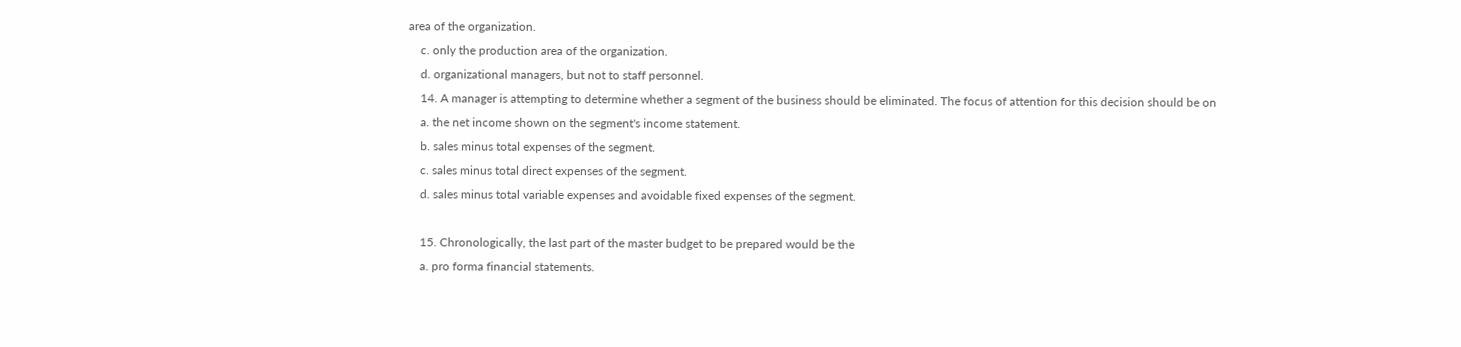area of the organization.
    c. only the production area of the organization.
    d. organizational managers, but not to staff personnel.
    14. A manager is attempting to determine whether a segment of the business should be eliminated. The focus of attention for this decision should be on
    a. the net income shown on the segment's income statement.
    b. sales minus total expenses of the segment.
    c. sales minus total direct expenses of the segment.
    d. sales minus total variable expenses and avoidable fixed expenses of the segment.

    15. Chronologically, the last part of the master budget to be prepared would be the
    a. pro forma financial statements.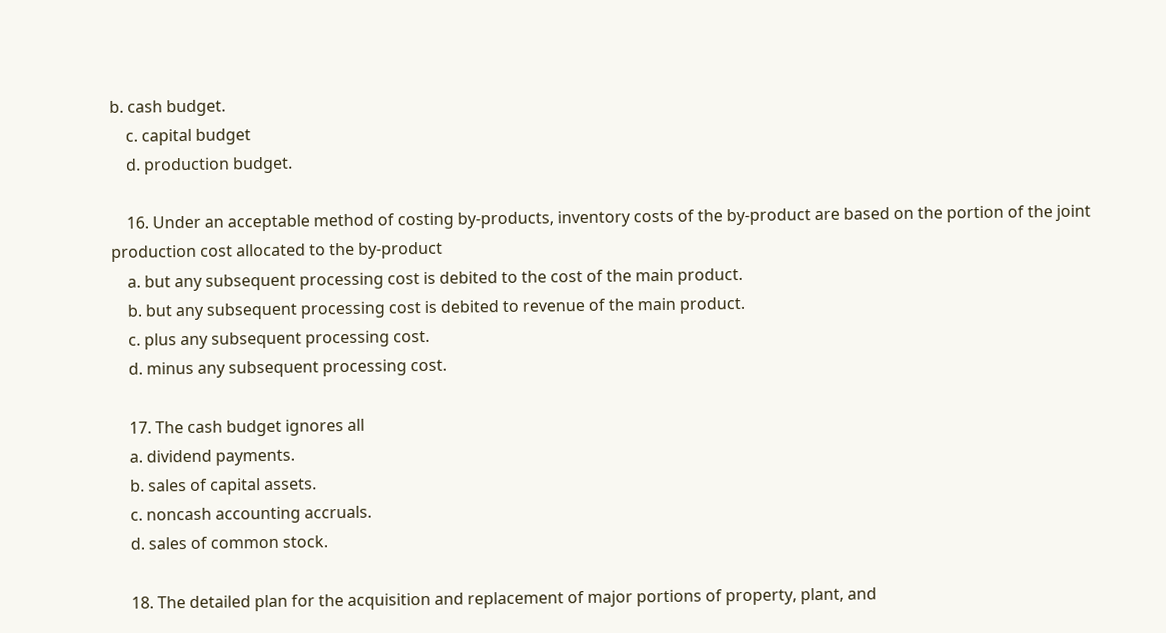b. cash budget.
    c. capital budget
    d. production budget.

    16. Under an acceptable method of costing by-products, inventory costs of the by-product are based on the portion of the joint production cost allocated to the by-product
    a. but any subsequent processing cost is debited to the cost of the main product.
    b. but any subsequent processing cost is debited to revenue of the main product.
    c. plus any subsequent processing cost.
    d. minus any subsequent processing cost.

    17. The cash budget ignores all
    a. dividend payments.
    b. sales of capital assets.
    c. noncash accounting accruals.
    d. sales of common stock.

    18. The detailed plan for the acquisition and replacement of major portions of property, plant, and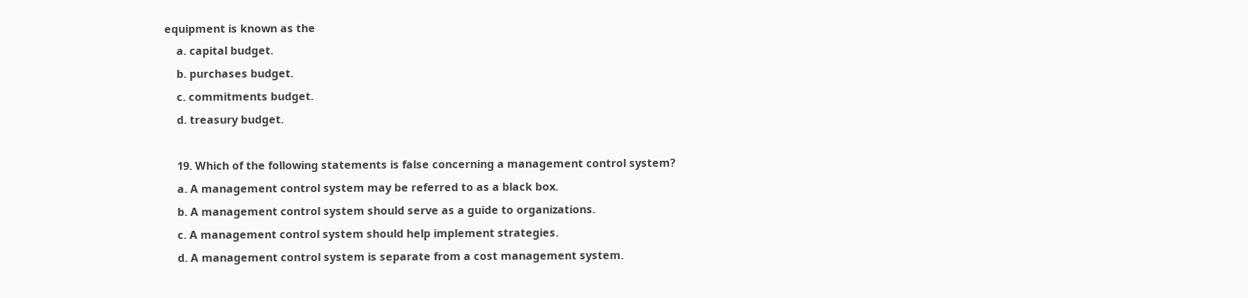equipment is known as the
    a. capital budget.
    b. purchases budget.
    c. commitments budget.
    d. treasury budget.

    19. Which of the following statements is false concerning a management control system?
    a. A management control system may be referred to as a black box.
    b. A management control system should serve as a guide to organizations.
    c. A management control system should help implement strategies.
    d. A management control system is separate from a cost management system.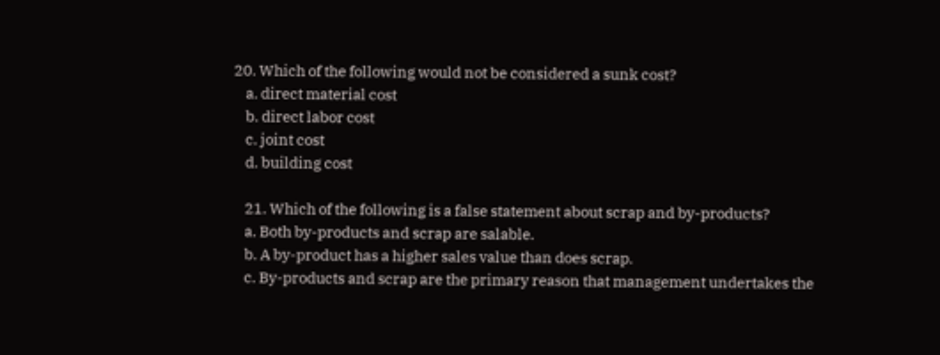20. Which of the following would not be considered a sunk cost?
    a. direct material cost
    b. direct labor cost
    c. joint cost
    d. building cost

    21. Which of the following is a false statement about scrap and by-products?
    a. Both by-products and scrap are salable.
    b. A by-product has a higher sales value than does scrap.
    c. By-products and scrap are the primary reason that management undertakes the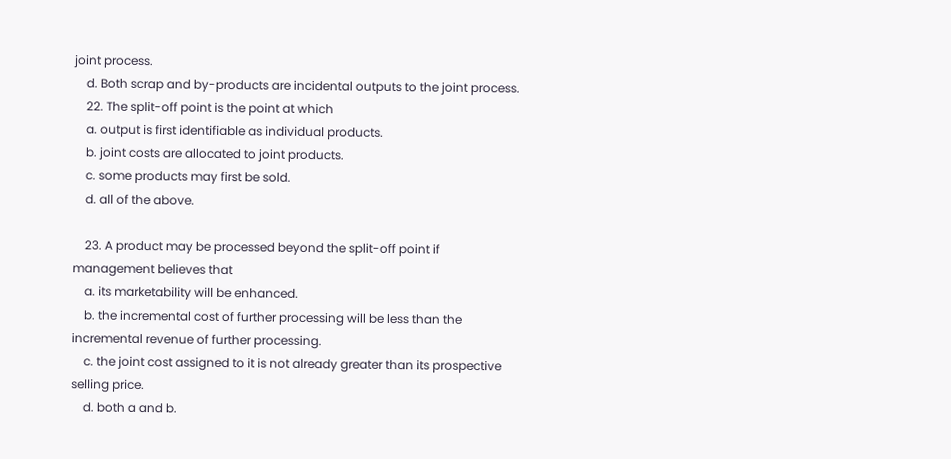joint process.
    d. Both scrap and by-products are incidental outputs to the joint process.
    22. The split-off point is the point at which
    a. output is first identifiable as individual products.
    b. joint costs are allocated to joint products.
    c. some products may first be sold.
    d. all of the above.

    23. A product may be processed beyond the split-off point if management believes that
    a. its marketability will be enhanced.
    b. the incremental cost of further processing will be less than the incremental revenue of further processing.
    c. the joint cost assigned to it is not already greater than its prospective selling price.
    d. both a and b.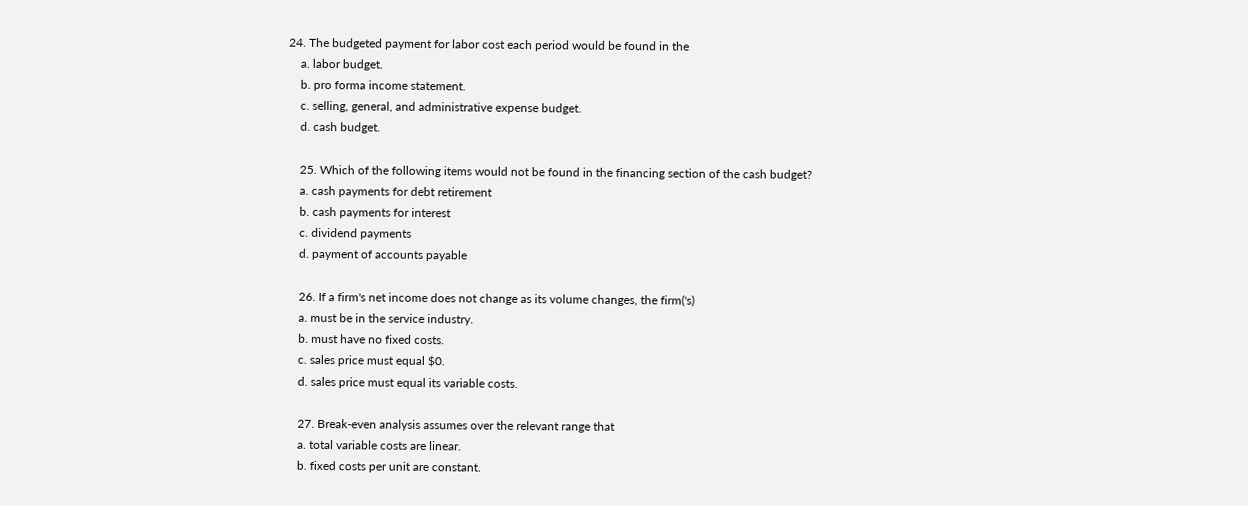24. The budgeted payment for labor cost each period would be found in the
    a. labor budget.
    b. pro forma income statement.
    c. selling, general, and administrative expense budget.
    d. cash budget.

    25. Which of the following items would not be found in the financing section of the cash budget?
    a. cash payments for debt retirement
    b. cash payments for interest
    c. dividend payments
    d. payment of accounts payable

    26. If a firm's net income does not change as its volume changes, the firm('s)
    a. must be in the service industry.
    b. must have no fixed costs.
    c. sales price must equal $0.
    d. sales price must equal its variable costs.

    27. Break-even analysis assumes over the relevant range that
    a. total variable costs are linear.
    b. fixed costs per unit are constant.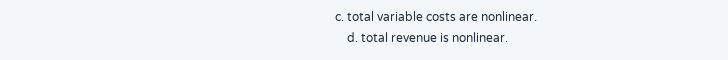c. total variable costs are nonlinear.
    d. total revenue is nonlinear.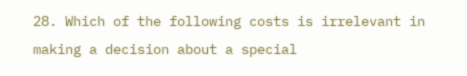28. Which of the following costs is irrelevant in making a decision about a special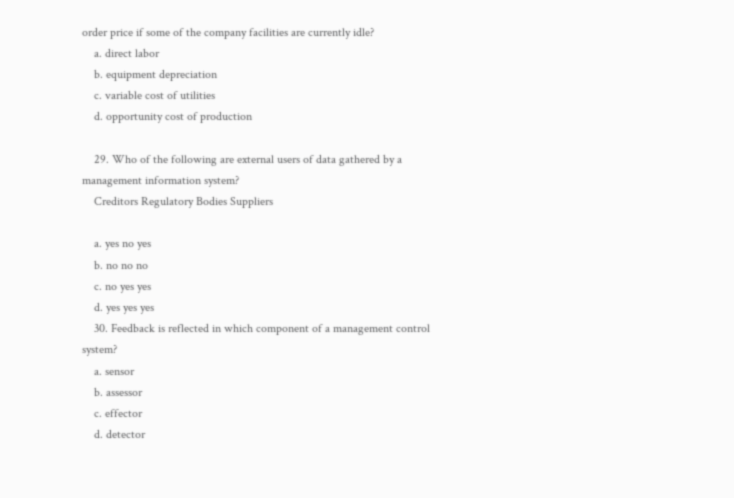order price if some of the company facilities are currently idle?
    a. direct labor
    b. equipment depreciation
    c. variable cost of utilities
    d. opportunity cost of production

    29. Who of the following are external users of data gathered by a management information system?
    Creditors Regulatory Bodies Suppliers

    a. yes no yes
    b. no no no
    c. no yes yes
    d. yes yes yes
    30. Feedback is reflected in which component of a management control system?
    a. sensor
    b. assessor
    c. effector
    d. detector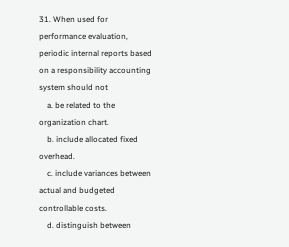31. When used for performance evaluation, periodic internal reports based on a responsibility accounting system should not
    a. be related to the organization chart.
    b. include allocated fixed overhead.
    c. include variances between actual and budgeted controllable costs.
    d. distinguish between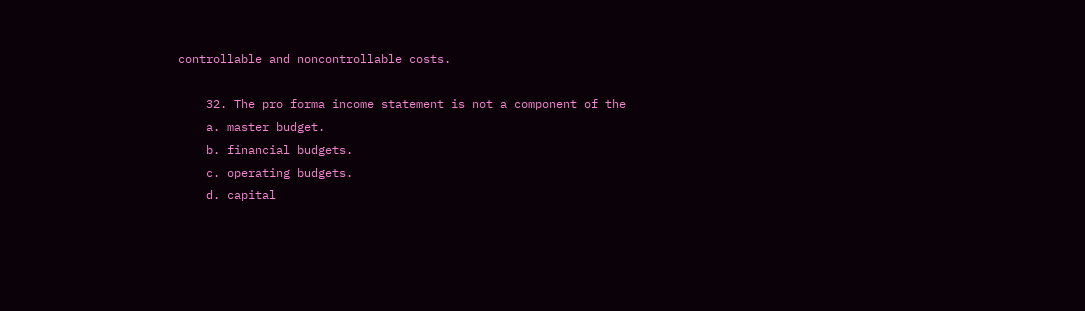controllable and noncontrollable costs.

    32. The pro forma income statement is not a component of the
    a. master budget.
    b. financial budgets.
    c. operating budgets.
    d. capital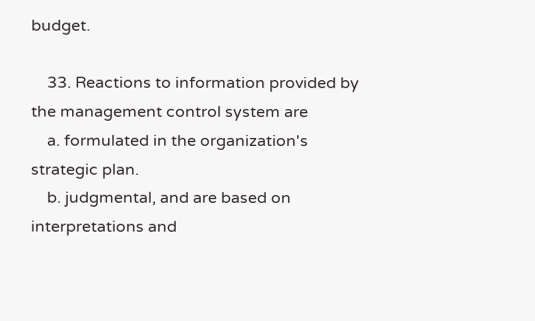budget.

    33. Reactions to information provided by the management control system are
    a. formulated in the organization's strategic plan.
    b. judgmental, and are based on interpretations and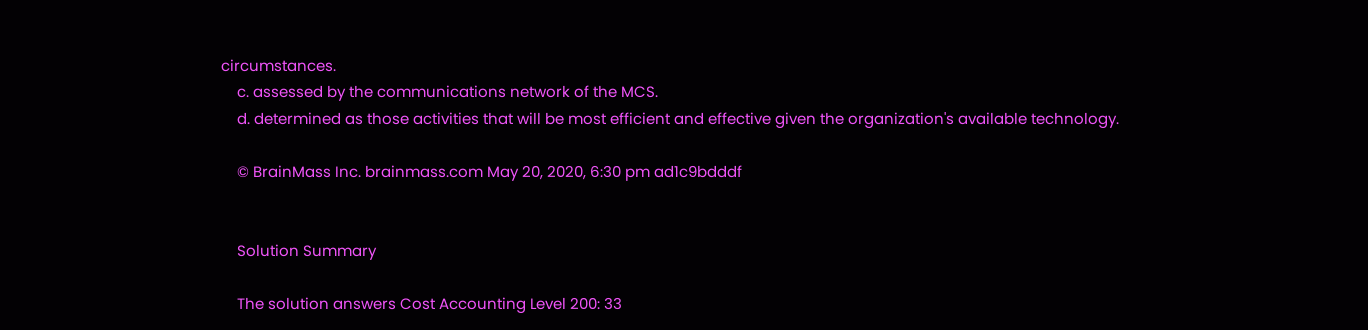circumstances.
    c. assessed by the communications network of the MCS.
    d. determined as those activities that will be most efficient and effective given the organization's available technology.

    © BrainMass Inc. brainmass.com May 20, 2020, 6:30 pm ad1c9bdddf


    Solution Summary

    The solution answers Cost Accounting Level 200: 33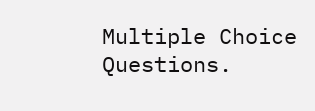Multiple Choice Questions.